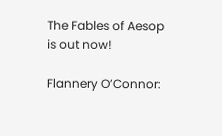The Fables of Aesop is out now!

Flannery O’Connor: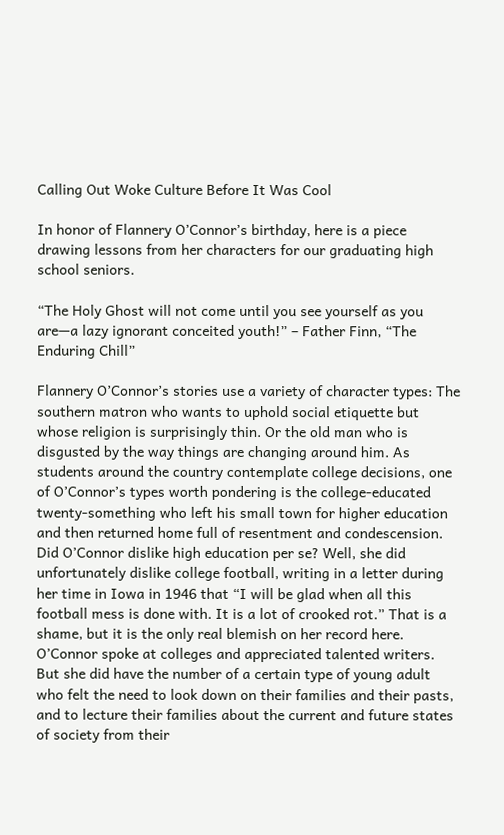Calling Out Woke Culture Before It Was Cool

In honor of Flannery O’Connor’s birthday, here is a piece drawing lessons from her characters for our graduating high school seniors.

“The Holy Ghost will not come until you see yourself as you are—a lazy ignorant conceited youth!” – Father Finn, “The Enduring Chill”

Flannery O’Connor’s stories use a variety of character types: The southern matron who wants to uphold social etiquette but whose religion is surprisingly thin. Or the old man who is disgusted by the way things are changing around him. As students around the country contemplate college decisions, one of O’Connor’s types worth pondering is the college-educated twenty-something who left his small town for higher education and then returned home full of resentment and condescension. Did O’Connor dislike high education per se? Well, she did unfortunately dislike college football, writing in a letter during her time in Iowa in 1946 that “I will be glad when all this football mess is done with. It is a lot of crooked rot.” That is a shame, but it is the only real blemish on her record here. O’Connor spoke at colleges and appreciated talented writers. But she did have the number of a certain type of young adult who felt the need to look down on their families and their pasts, and to lecture their families about the current and future states of society from their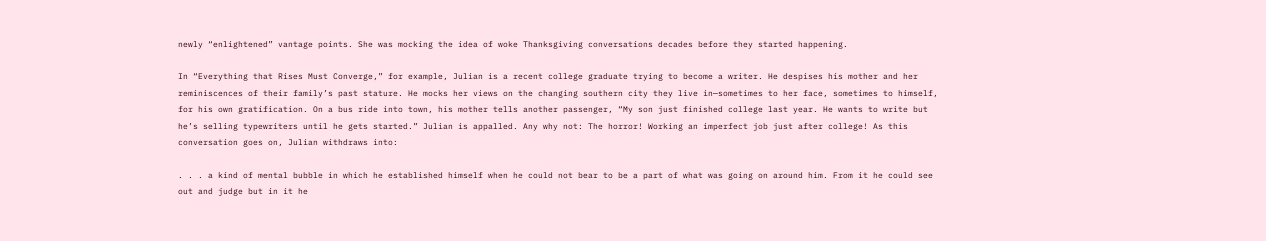newly “enlightened” vantage points. She was mocking the idea of woke Thanksgiving conversations decades before they started happening.

In “Everything that Rises Must Converge,” for example, Julian is a recent college graduate trying to become a writer. He despises his mother and her reminiscences of their family’s past stature. He mocks her views on the changing southern city they live in—sometimes to her face, sometimes to himself, for his own gratification. On a bus ride into town, his mother tells another passenger, “My son just finished college last year. He wants to write but he’s selling typewriters until he gets started.” Julian is appalled. Any why not: The horror! Working an imperfect job just after college! As this conversation goes on, Julian withdraws into:

. . . a kind of mental bubble in which he established himself when he could not bear to be a part of what was going on around him. From it he could see out and judge but in it he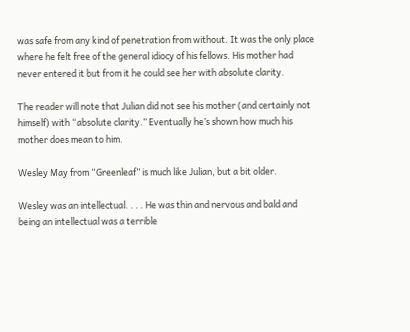was safe from any kind of penetration from without. It was the only place where he felt free of the general idiocy of his fellows. His mother had never entered it but from it he could see her with absolute clarity.

The reader will note that Julian did not see his mother (and certainly not himself) with “absolute clarity.” Eventually he’s shown how much his mother does mean to him.

Wesley May from “Greenleaf” is much like Julian, but a bit older.

Wesley was an intellectual. . . . He was thin and nervous and bald and being an intellectual was a terrible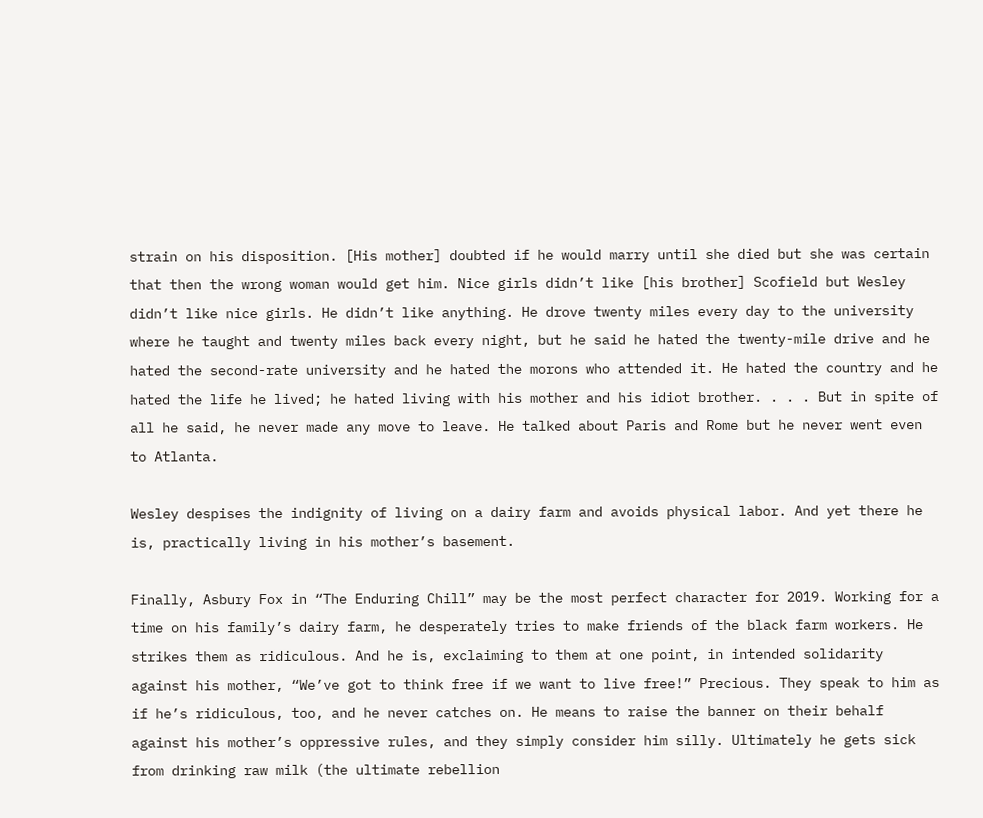strain on his disposition. [His mother] doubted if he would marry until she died but she was certain that then the wrong woman would get him. Nice girls didn’t like [his brother] Scofield but Wesley didn’t like nice girls. He didn’t like anything. He drove twenty miles every day to the university where he taught and twenty miles back every night, but he said he hated the twenty-mile drive and he hated the second-rate university and he hated the morons who attended it. He hated the country and he hated the life he lived; he hated living with his mother and his idiot brother. . . . But in spite of all he said, he never made any move to leave. He talked about Paris and Rome but he never went even to Atlanta.

Wesley despises the indignity of living on a dairy farm and avoids physical labor. And yet there he is, practically living in his mother’s basement.

Finally, Asbury Fox in “The Enduring Chill” may be the most perfect character for 2019. Working for a time on his family’s dairy farm, he desperately tries to make friends of the black farm workers. He strikes them as ridiculous. And he is, exclaiming to them at one point, in intended solidarity against his mother, “We’ve got to think free if we want to live free!” Precious. They speak to him as if he’s ridiculous, too, and he never catches on. He means to raise the banner on their behalf against his mother’s oppressive rules, and they simply consider him silly. Ultimately he gets sick from drinking raw milk (the ultimate rebellion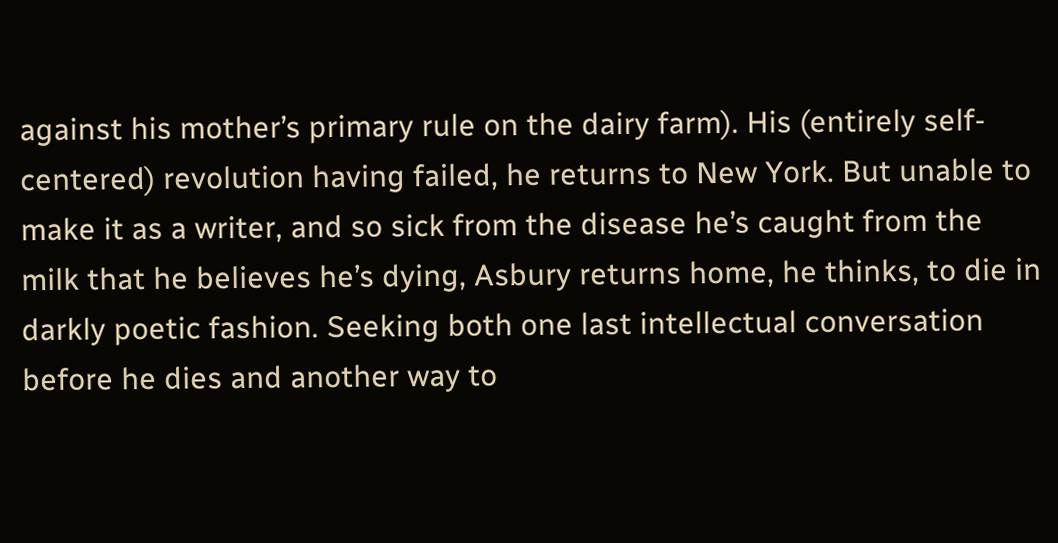against his mother’s primary rule on the dairy farm). His (entirely self-centered) revolution having failed, he returns to New York. But unable to make it as a writer, and so sick from the disease he’s caught from the milk that he believes he’s dying, Asbury returns home, he thinks, to die in darkly poetic fashion. Seeking both one last intellectual conversation before he dies and another way to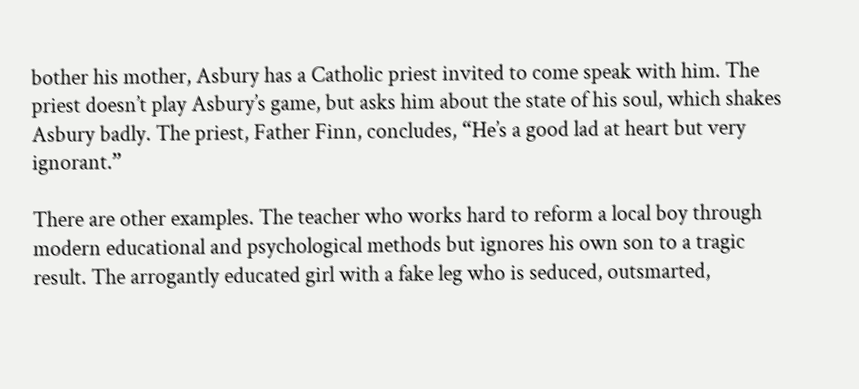bother his mother, Asbury has a Catholic priest invited to come speak with him. The priest doesn’t play Asbury’s game, but asks him about the state of his soul, which shakes Asbury badly. The priest, Father Finn, concludes, “He’s a good lad at heart but very ignorant.”

There are other examples. The teacher who works hard to reform a local boy through modern educational and psychological methods but ignores his own son to a tragic result. The arrogantly educated girl with a fake leg who is seduced, outsmarted,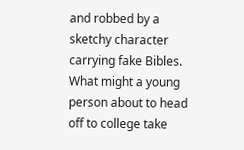and robbed by a sketchy character carrying fake Bibles. What might a young person about to head off to college take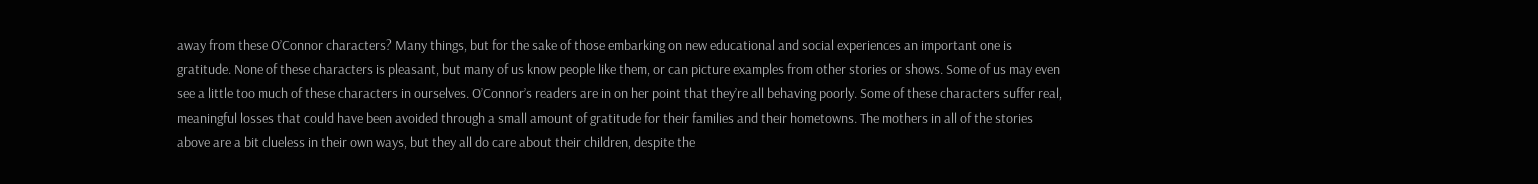away from these O’Connor characters? Many things, but for the sake of those embarking on new educational and social experiences an important one is gratitude. None of these characters is pleasant, but many of us know people like them, or can picture examples from other stories or shows. Some of us may even see a little too much of these characters in ourselves. O’Connor’s readers are in on her point that they’re all behaving poorly. Some of these characters suffer real, meaningful losses that could have been avoided through a small amount of gratitude for their families and their hometowns. The mothers in all of the stories above are a bit clueless in their own ways, but they all do care about their children, despite the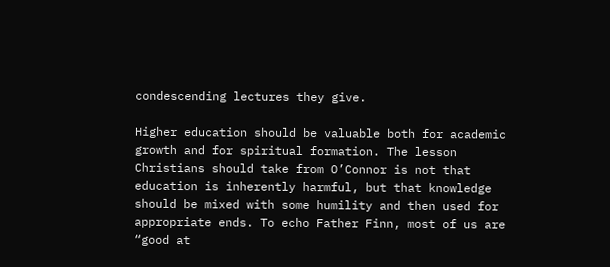condescending lectures they give.

Higher education should be valuable both for academic growth and for spiritual formation. The lesson Christians should take from O’Connor is not that education is inherently harmful, but that knowledge should be mixed with some humility and then used for appropriate ends. To echo Father Finn, most of us are “good at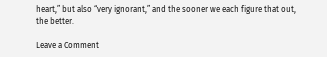heart,” but also “very ignorant,” and the sooner we each figure that out, the better.

Leave a Comment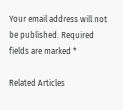Your email address will not be published. Required fields are marked *

Related Articles